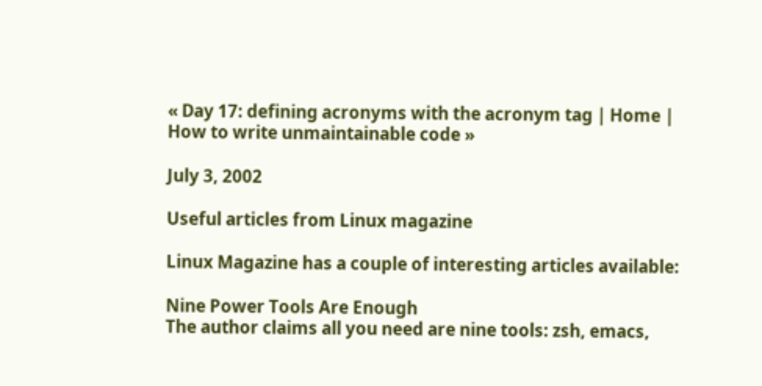« Day 17: defining acronyms with the acronym tag | Home | How to write unmaintainable code »

July 3, 2002

Useful articles from Linux magazine

Linux Magazine has a couple of interesting articles available:

Nine Power Tools Are Enough
The author claims all you need are nine tools: zsh, emacs,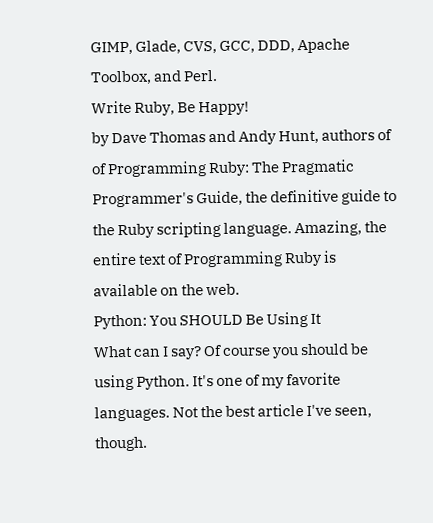GIMP, Glade, CVS, GCC, DDD, Apache Toolbox, and Perl.
Write Ruby, Be Happy!
by Dave Thomas and Andy Hunt, authors of of Programming Ruby: The Pragmatic Programmer's Guide, the definitive guide to the Ruby scripting language. Amazing, the entire text of Programming Ruby is available on the web.
Python: You SHOULD Be Using It
What can I say? Of course you should be using Python. It's one of my favorite languages. Not the best article I've seen, though.